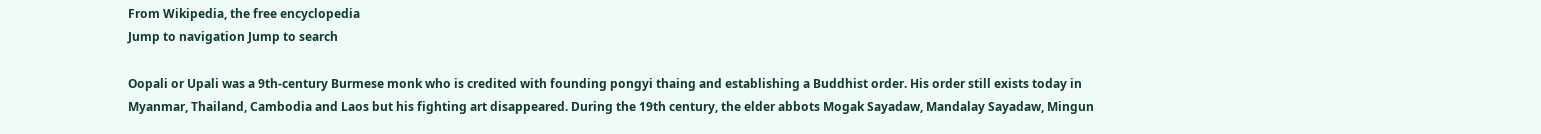From Wikipedia, the free encyclopedia
Jump to navigation Jump to search

Oopali or Upali was a 9th-century Burmese monk who is credited with founding pongyi thaing and establishing a Buddhist order. His order still exists today in Myanmar, Thailand, Cambodia and Laos but his fighting art disappeared. During the 19th century, the elder abbots Mogak Sayadaw, Mandalay Sayadaw, Mingun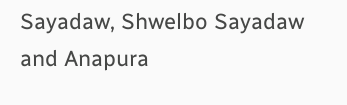Sayadaw, Shwelbo Sayadaw and Anapura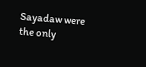Sayadaw were the only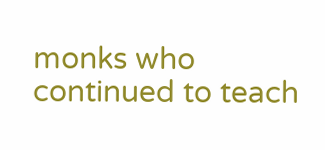monks who continued to teach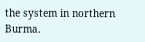the system in northern Burma.